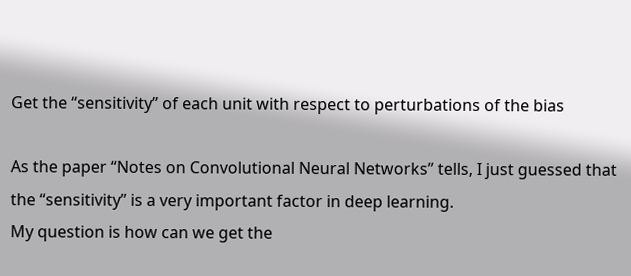Get the “sensitivity” of each unit with respect to perturbations of the bias

As the paper “Notes on Convolutional Neural Networks” tells, I just guessed that the “sensitivity” is a very important factor in deep learning.
My question is how can we get the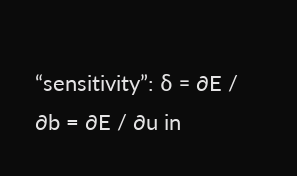“sensitivity”: δ = ∂E / ∂b = ∂E / ∂u in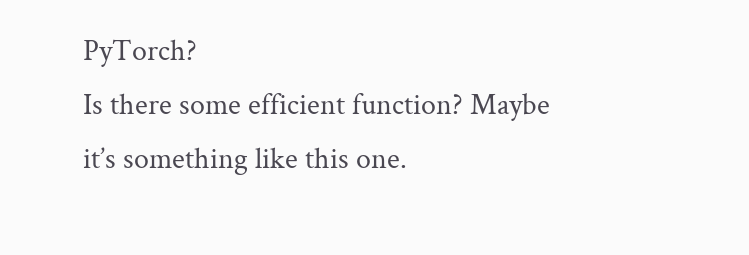PyTorch?
Is there some efficient function? Maybe it’s something like this one.